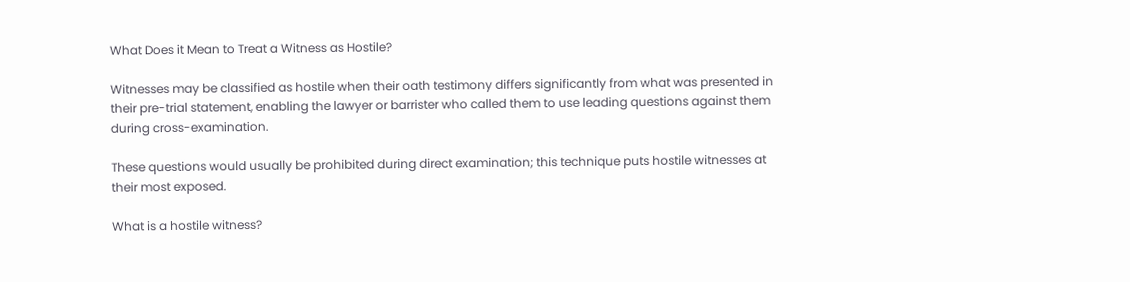What Does it Mean to Treat a Witness as Hostile?

Witnesses may be classified as hostile when their oath testimony differs significantly from what was presented in their pre-trial statement, enabling the lawyer or barrister who called them to use leading questions against them during cross-examination.

These questions would usually be prohibited during direct examination; this technique puts hostile witnesses at their most exposed.

What is a hostile witness?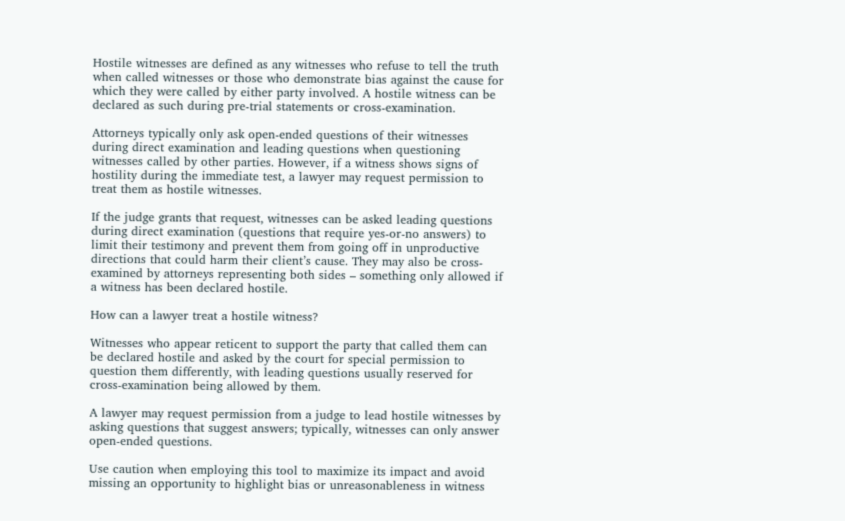Hostile witnesses are defined as any witnesses who refuse to tell the truth when called witnesses or those who demonstrate bias against the cause for which they were called by either party involved. A hostile witness can be declared as such during pre-trial statements or cross-examination.

Attorneys typically only ask open-ended questions of their witnesses during direct examination and leading questions when questioning witnesses called by other parties. However, if a witness shows signs of hostility during the immediate test, a lawyer may request permission to treat them as hostile witnesses.

If the judge grants that request, witnesses can be asked leading questions during direct examination (questions that require yes-or-no answers) to limit their testimony and prevent them from going off in unproductive directions that could harm their client’s cause. They may also be cross-examined by attorneys representing both sides – something only allowed if a witness has been declared hostile.

How can a lawyer treat a hostile witness?

Witnesses who appear reticent to support the party that called them can be declared hostile and asked by the court for special permission to question them differently, with leading questions usually reserved for cross-examination being allowed by them.

A lawyer may request permission from a judge to lead hostile witnesses by asking questions that suggest answers; typically, witnesses can only answer open-ended questions.

Use caution when employing this tool to maximize its impact and avoid missing an opportunity to highlight bias or unreasonableness in witness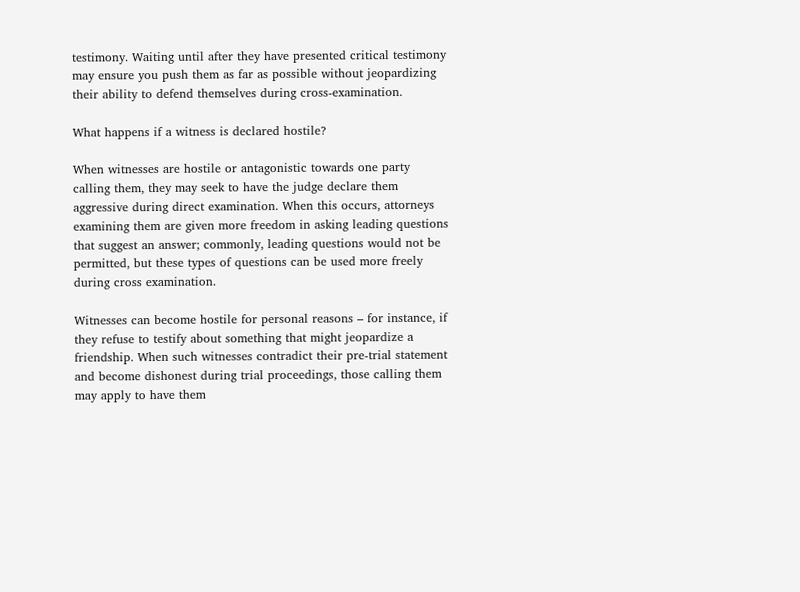testimony. Waiting until after they have presented critical testimony may ensure you push them as far as possible without jeopardizing their ability to defend themselves during cross-examination.

What happens if a witness is declared hostile?

When witnesses are hostile or antagonistic towards one party calling them, they may seek to have the judge declare them aggressive during direct examination. When this occurs, attorneys examining them are given more freedom in asking leading questions that suggest an answer; commonly, leading questions would not be permitted, but these types of questions can be used more freely during cross examination.

Witnesses can become hostile for personal reasons – for instance, if they refuse to testify about something that might jeopardize a friendship. When such witnesses contradict their pre-trial statement and become dishonest during trial proceedings, those calling them may apply to have them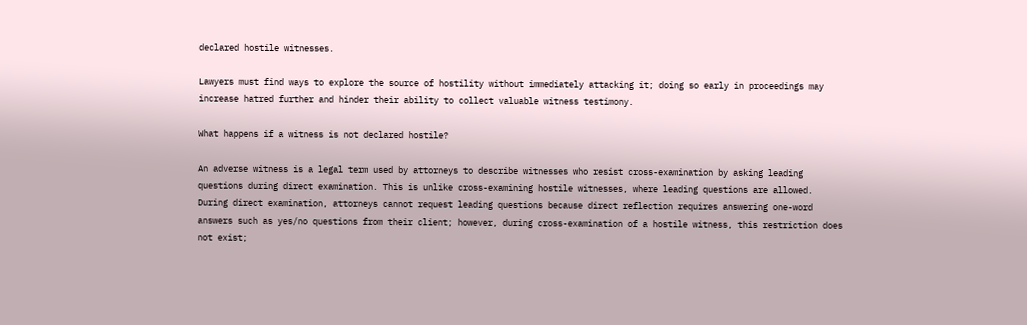declared hostile witnesses.

Lawyers must find ways to explore the source of hostility without immediately attacking it; doing so early in proceedings may increase hatred further and hinder their ability to collect valuable witness testimony.

What happens if a witness is not declared hostile?

An adverse witness is a legal term used by attorneys to describe witnesses who resist cross-examination by asking leading questions during direct examination. This is unlike cross-examining hostile witnesses, where leading questions are allowed. During direct examination, attorneys cannot request leading questions because direct reflection requires answering one-word answers such as yes/no questions from their client; however, during cross-examination of a hostile witness, this restriction does not exist;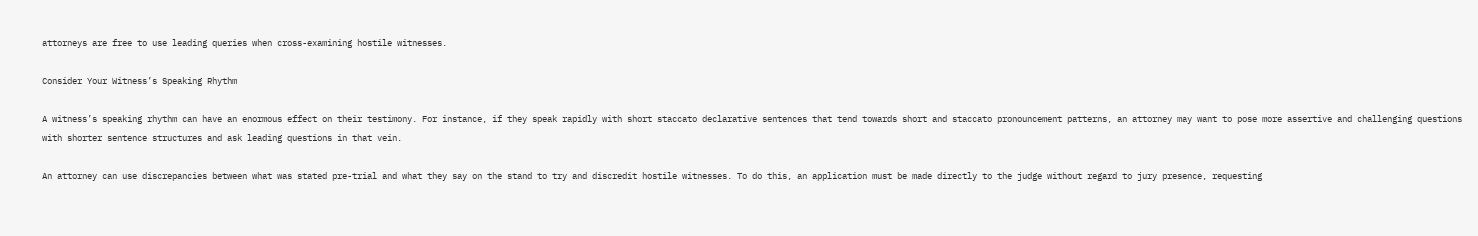attorneys are free to use leading queries when cross-examining hostile witnesses.

Consider Your Witness’s Speaking Rhythm

A witness’s speaking rhythm can have an enormous effect on their testimony. For instance, if they speak rapidly with short staccato declarative sentences that tend towards short and staccato pronouncement patterns, an attorney may want to pose more assertive and challenging questions with shorter sentence structures and ask leading questions in that vein.

An attorney can use discrepancies between what was stated pre-trial and what they say on the stand to try and discredit hostile witnesses. To do this, an application must be made directly to the judge without regard to jury presence, requesting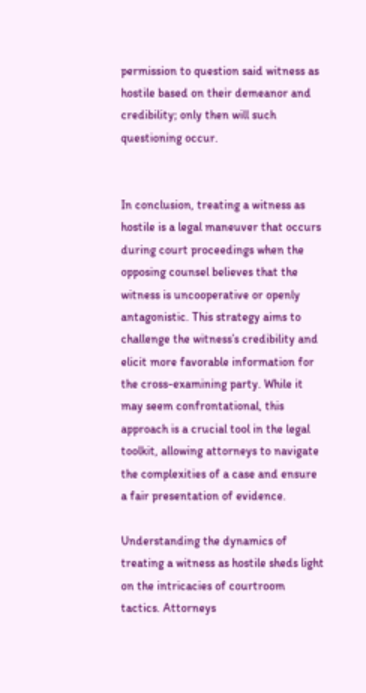permission to question said witness as hostile based on their demeanor and credibility; only then will such questioning occur.


In conclusion, treating a witness as hostile is a legal maneuver that occurs during court proceedings when the opposing counsel believes that the witness is uncooperative or openly antagonistic. This strategy aims to challenge the witness’s credibility and elicit more favorable information for the cross-examining party. While it may seem confrontational, this approach is a crucial tool in the legal toolkit, allowing attorneys to navigate the complexities of a case and ensure a fair presentation of evidence.

Understanding the dynamics of treating a witness as hostile sheds light on the intricacies of courtroom tactics. Attorneys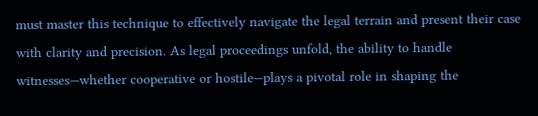must master this technique to effectively navigate the legal terrain and present their case with clarity and precision. As legal proceedings unfold, the ability to handle witnesses—whether cooperative or hostile—plays a pivotal role in shaping the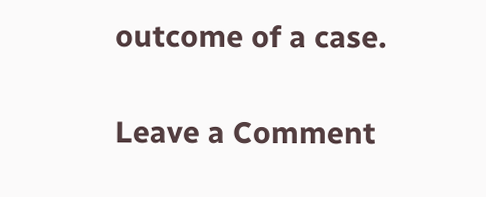outcome of a case.

Leave a Comment